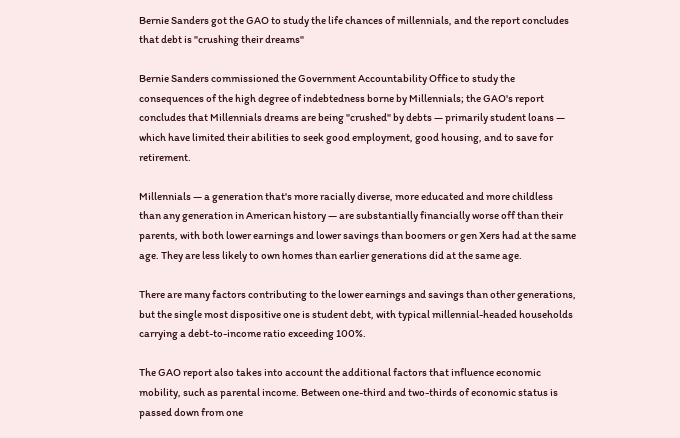Bernie Sanders got the GAO to study the life chances of millennials, and the report concludes that debt is "crushing their dreams"

Bernie Sanders commissioned the Government Accountability Office to study the consequences of the high degree of indebtedness borne by Millennials; the GAO's report concludes that Millennials dreams are being "crushed" by debts — primarily student loans — which have limited their abilities to seek good employment, good housing, and to save for retirement.

Millennials — a generation that's more racially diverse, more educated and more childless than any generation in American history — are substantially financially worse off than their parents, with both lower earnings and lower savings than boomers or gen Xers had at the same age. They are less likely to own homes than earlier generations did at the same age.

There are many factors contributing to the lower earnings and savings than other generations, but the single most dispositive one is student debt, with typical millennial-headed households carrying a debt-to-income ratio exceeding 100%.

The GAO report also takes into account the additional factors that influence economic mobility, such as parental income. Between one-third and two-thirds of economic status is passed down from one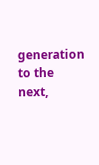generation to the next,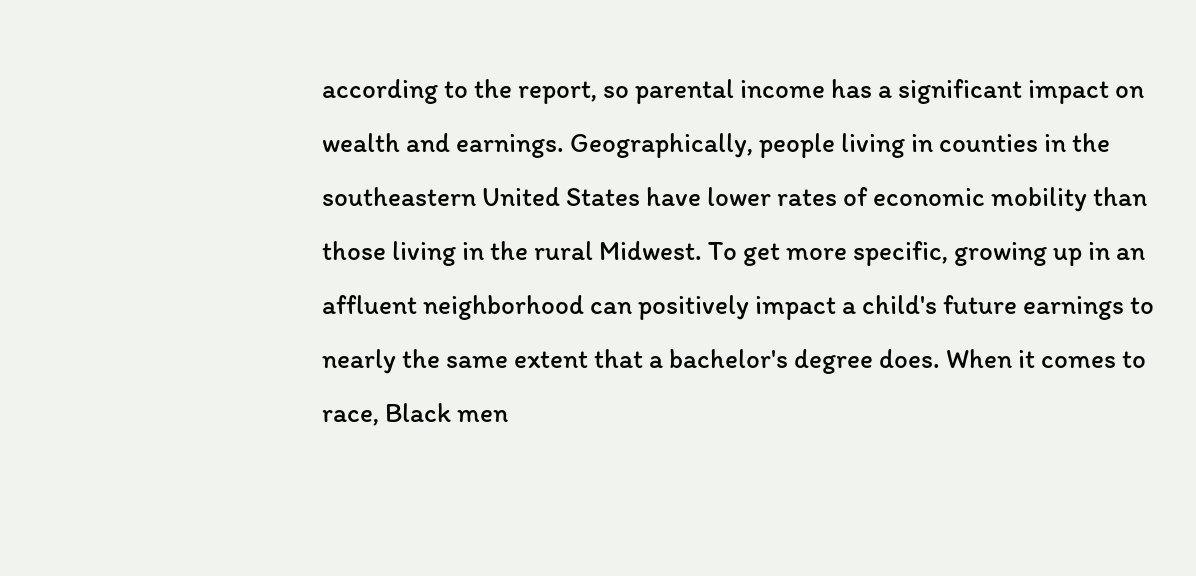according to the report, so parental income has a significant impact on wealth and earnings. Geographically, people living in counties in the southeastern United States have lower rates of economic mobility than those living in the rural Midwest. To get more specific, growing up in an affluent neighborhood can positively impact a child's future earnings to nearly the same extent that a bachelor's degree does. When it comes to race, Black men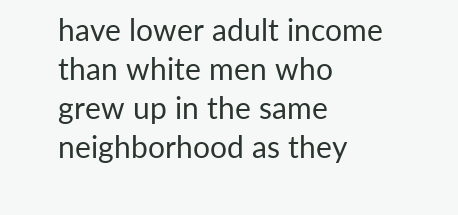have lower adult income than white men who grew up in the same neighborhood as they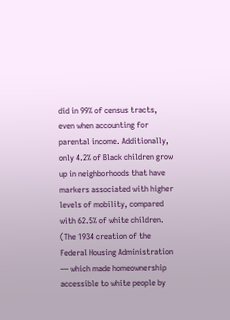did in 99% of census tracts, even when accounting for parental income. Additionally, only 4.2% of Black children grow up in neighborhoods that have markers associated with higher levels of mobility, compared with 62.5% of white children. (The 1934 creation of the Federal Housing Administration — which made homeownership accessible to white people by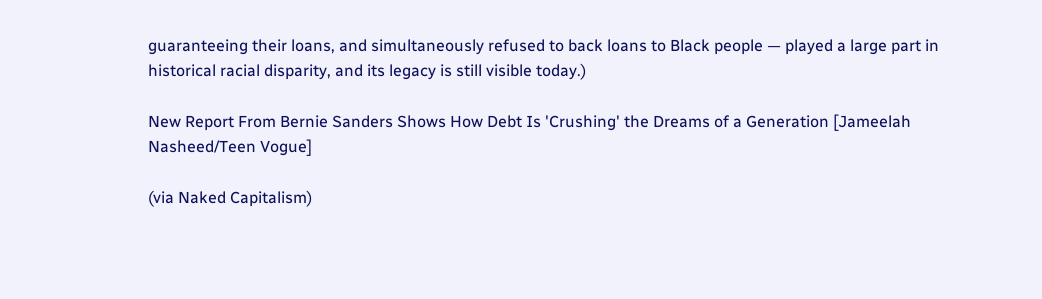guaranteeing their loans, and simultaneously refused to back loans to Black people — played a large part in historical racial disparity, and its legacy is still visible today.)

New Report From Bernie Sanders Shows How Debt Is 'Crushing' the Dreams of a Generation [Jameelah Nasheed/Teen Vogue]

(via Naked Capitalism)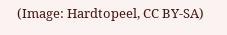(Image: Hardtopeel, CC BY-SA)